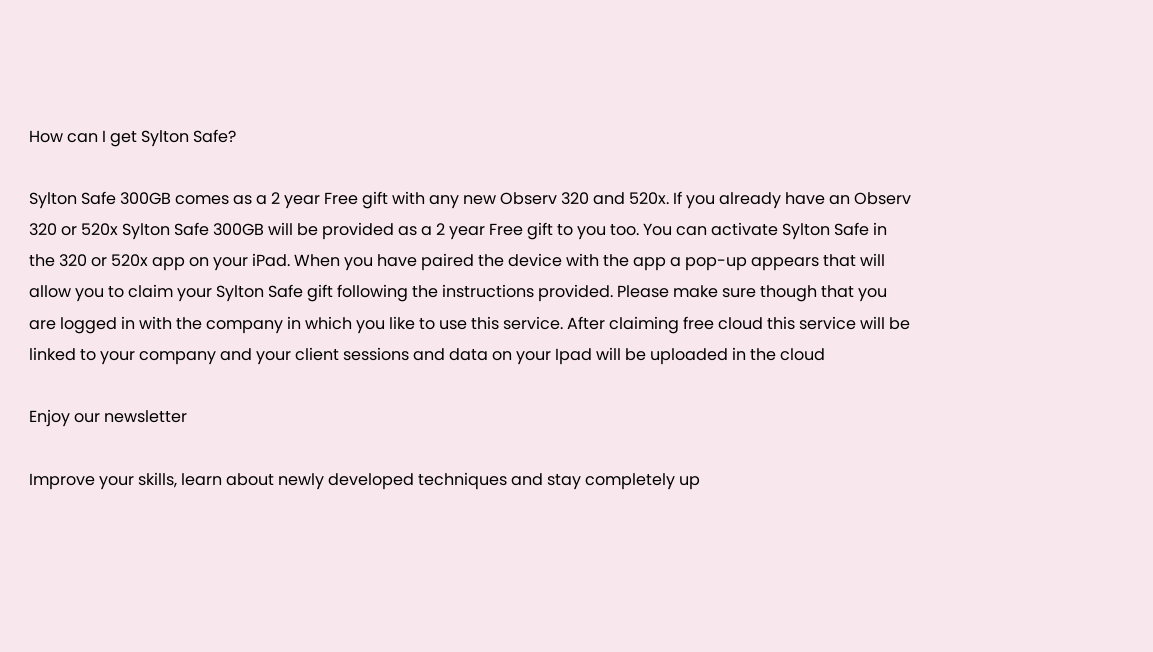How can I get Sylton Safe?

Sylton Safe 300GB comes as a 2 year Free gift with any new Observ 320 and 520x. If you already have an Observ 320 or 520x Sylton Safe 300GB will be provided as a 2 year Free gift to you too. You can activate Sylton Safe in the 320 or 520x app on your iPad. When you have paired the device with the app a pop-up appears that will allow you to claim your Sylton Safe gift following the instructions provided. Please make sure though that you are logged in with the company in which you like to use this service. After claiming free cloud this service will be linked to your company and your client sessions and data on your Ipad will be uploaded in the cloud

Enjoy our newsletter

Improve your skills, learn about newly developed techniques and stay completely up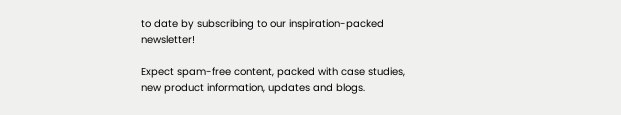to date by subscribing to our inspiration-packed newsletter!

Expect spam-free content, packed with case studies, new product information, updates and blogs.